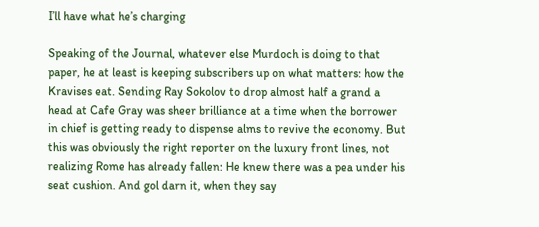I’ll have what he’s charging

Speaking of the Journal, whatever else Murdoch is doing to that paper, he at least is keeping subscribers up on what matters: how the Kravises eat. Sending Ray Sokolov to drop almost half a grand a head at Cafe Gray was sheer brilliance at a time when the borrower in chief is getting ready to dispense alms to revive the economy. But this was obviously the right reporter on the luxury front lines, not realizing Rome has already fallen: He knew there was a pea under his seat cushion. And gol darn it, when they say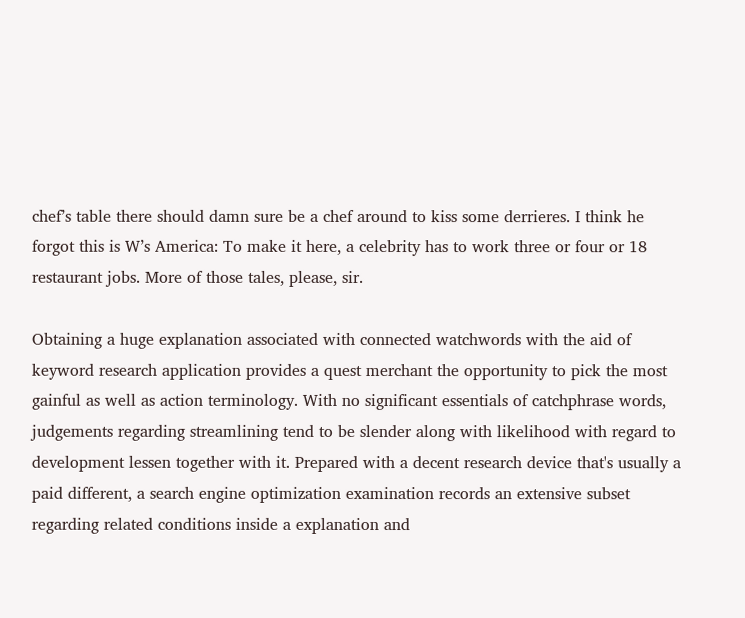chef’s table there should damn sure be a chef around to kiss some derrieres. I think he forgot this is W’s America: To make it here, a celebrity has to work three or four or 18 restaurant jobs. More of those tales, please, sir.

Obtaining a huge explanation associated with connected watchwords with the aid of keyword research application provides a quest merchant the opportunity to pick the most gainful as well as action terminology. With no significant essentials of catchphrase words, judgements regarding streamlining tend to be slender along with likelihood with regard to development lessen together with it. Prepared with a decent research device that's usually a paid different, a search engine optimization examination records an extensive subset regarding related conditions inside a explanation and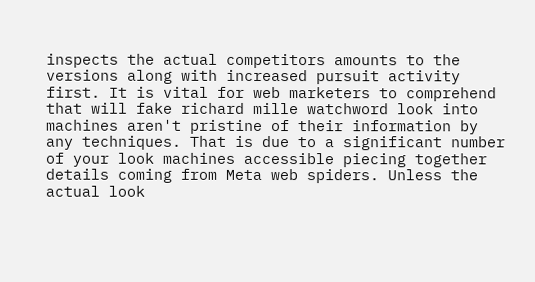inspects the actual competitors amounts to the versions along with increased pursuit activity first. It is vital for web marketers to comprehend that will fake richard mille watchword look into machines aren't pristine of their information by any techniques. That is due to a significant number of your look machines accessible piecing together details coming from Meta web spiders. Unless the actual look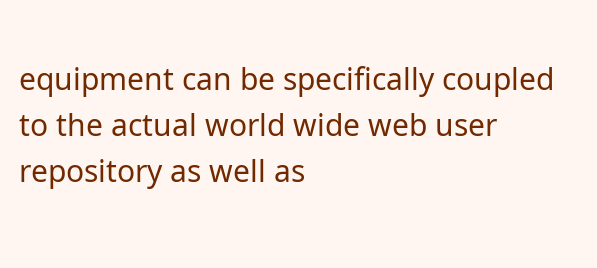equipment can be specifically coupled to the actual world wide web user repository as well as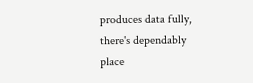produces data fully, there's dependably place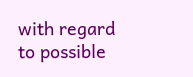with regard to possible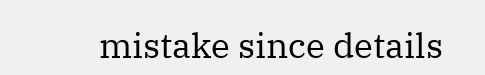mistake since details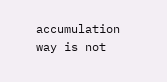accumulation way is not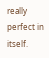really perfect in itself.